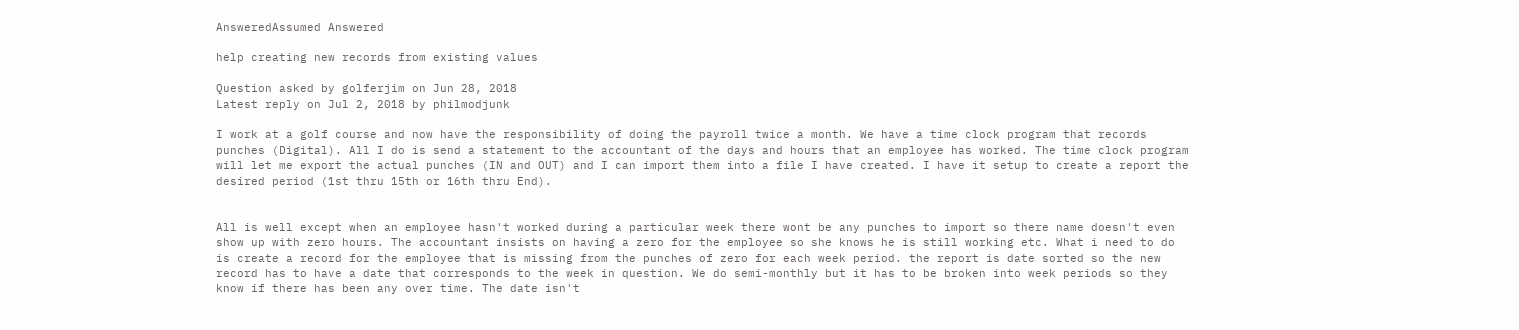AnsweredAssumed Answered

help creating new records from existing values

Question asked by golferjim on Jun 28, 2018
Latest reply on Jul 2, 2018 by philmodjunk

I work at a golf course and now have the responsibility of doing the payroll twice a month. We have a time clock program that records punches (Digital). All I do is send a statement to the accountant of the days and hours that an employee has worked. The time clock program will let me export the actual punches (IN and OUT) and I can import them into a file I have created. I have it setup to create a report the desired period (1st thru 15th or 16th thru End).


All is well except when an employee hasn't worked during a particular week there wont be any punches to import so there name doesn't even show up with zero hours. The accountant insists on having a zero for the employee so she knows he is still working etc. What i need to do is create a record for the employee that is missing from the punches of zero for each week period. the report is date sorted so the new record has to have a date that corresponds to the week in question. We do semi-monthly but it has to be broken into week periods so they know if there has been any over time. The date isn't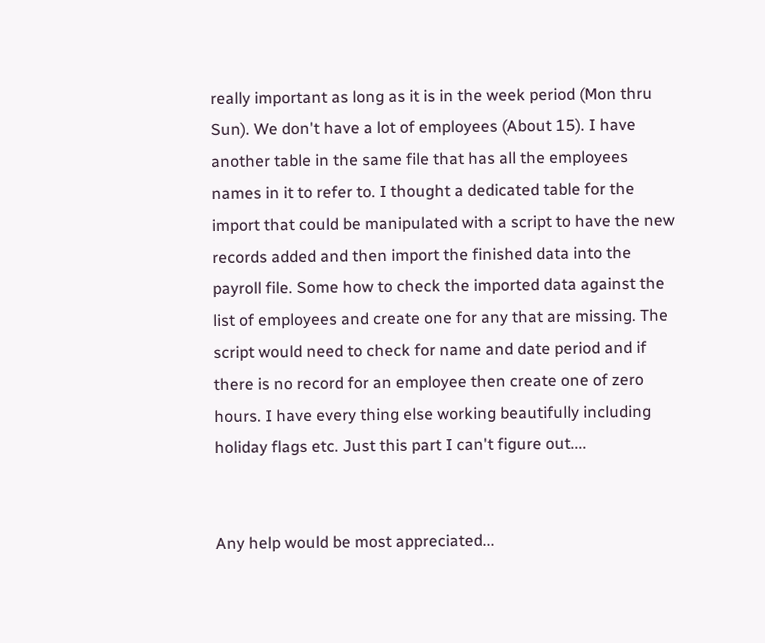really important as long as it is in the week period (Mon thru Sun). We don't have a lot of employees (About 15). I have another table in the same file that has all the employees names in it to refer to. I thought a dedicated table for the import that could be manipulated with a script to have the new records added and then import the finished data into the payroll file. Some how to check the imported data against the list of employees and create one for any that are missing. The script would need to check for name and date period and if there is no record for an employee then create one of zero hours. I have every thing else working beautifully including holiday flags etc. Just this part I can't figure out....


Any help would be most appreciated...